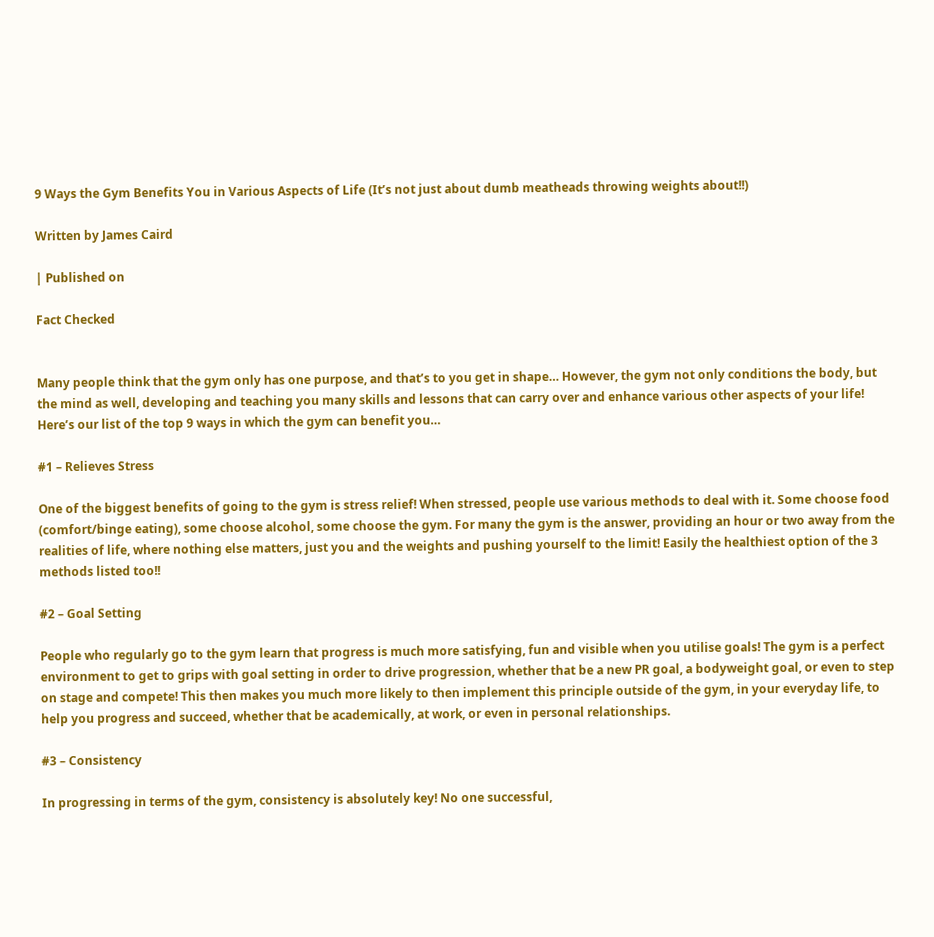9 Ways the Gym Benefits You in Various Aspects of Life (It’s not just about dumb meatheads throwing weights about!!)

Written by James Caird

| Published on

Fact Checked


Many people think that the gym only has one purpose, and that’s to you get in shape… However, the gym not only conditions the body, but the mind as well, developing and teaching you many skills and lessons that can carry over and enhance various other aspects of your life! Here’s our list of the top 9 ways in which the gym can benefit you…

#1 – Relieves Stress

One of the biggest benefits of going to the gym is stress relief! When stressed, people use various methods to deal with it. Some choose food (comfort/binge eating), some choose alcohol, some choose the gym. For many the gym is the answer, providing an hour or two away from the realities of life, where nothing else matters, just you and the weights and pushing yourself to the limit! Easily the healthiest option of the 3 methods listed too!!

#2 – Goal Setting

People who regularly go to the gym learn that progress is much more satisfying, fun and visible when you utilise goals! The gym is a perfect environment to get to grips with goal setting in order to drive progression, whether that be a new PR goal, a bodyweight goal, or even to step on stage and compete! This then makes you much more likely to then implement this principle outside of the gym, in your everyday life, to help you progress and succeed, whether that be academically, at work, or even in personal relationships.

#3 – Consistency

In progressing in terms of the gym, consistency is absolutely key! No one successful,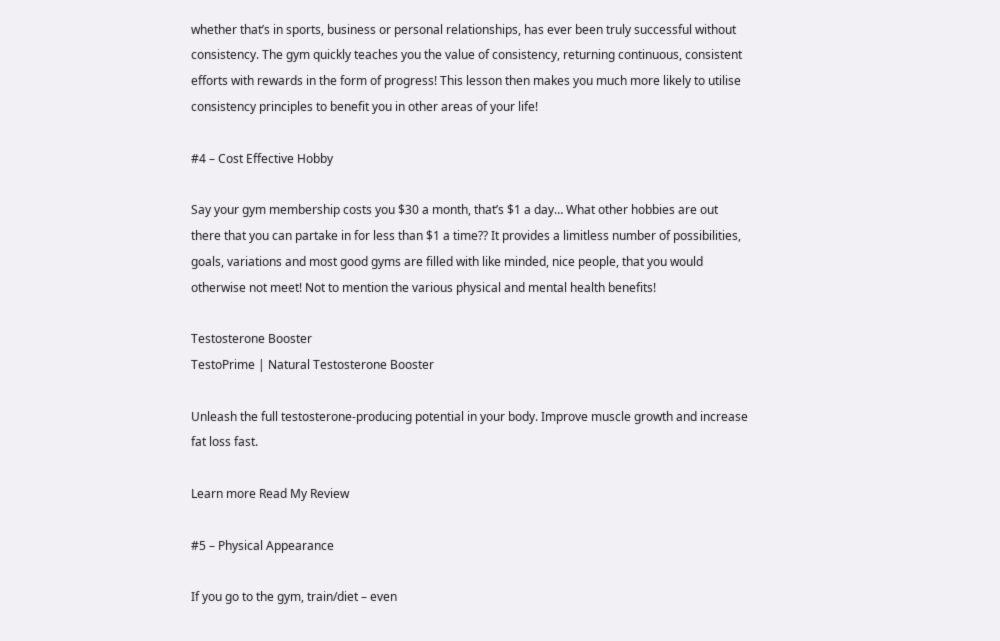whether that’s in sports, business or personal relationships, has ever been truly successful without consistency. The gym quickly teaches you the value of consistency, returning continuous, consistent efforts with rewards in the form of progress! This lesson then makes you much more likely to utilise consistency principles to benefit you in other areas of your life!

#4 – Cost Effective Hobby

Say your gym membership costs you $30 a month, that’s $1 a day… What other hobbies are out there that you can partake in for less than $1 a time?? It provides a limitless number of possibilities, goals, variations and most good gyms are filled with like minded, nice people, that you would otherwise not meet! Not to mention the various physical and mental health benefits!

Testosterone Booster
TestoPrime | Natural Testosterone Booster

Unleash the full testosterone-producing potential in your body. Improve muscle growth and increase fat loss fast.

Learn more Read My Review

#5 – Physical Appearance

If you go to the gym, train/diet – even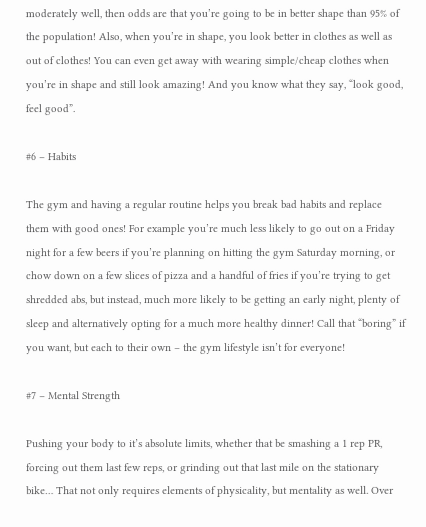moderately well, then odds are that you’re going to be in better shape than 95% of the population! Also, when you’re in shape, you look better in clothes as well as out of clothes! You can even get away with wearing simple/cheap clothes when you’re in shape and still look amazing! And you know what they say, “look good, feel good”.

#6 – Habits

The gym and having a regular routine helps you break bad habits and replace them with good ones! For example you’re much less likely to go out on a Friday night for a few beers if you’re planning on hitting the gym Saturday morning, or chow down on a few slices of pizza and a handful of fries if you’re trying to get shredded abs, but instead, much more likely to be getting an early night, plenty of sleep and alternatively opting for a much more healthy dinner! Call that “boring” if you want, but each to their own – the gym lifestyle isn’t for everyone!

#7 – Mental Strength

Pushing your body to it’s absolute limits, whether that be smashing a 1 rep PR, forcing out them last few reps, or grinding out that last mile on the stationary bike… That not only requires elements of physicality, but mentality as well. Over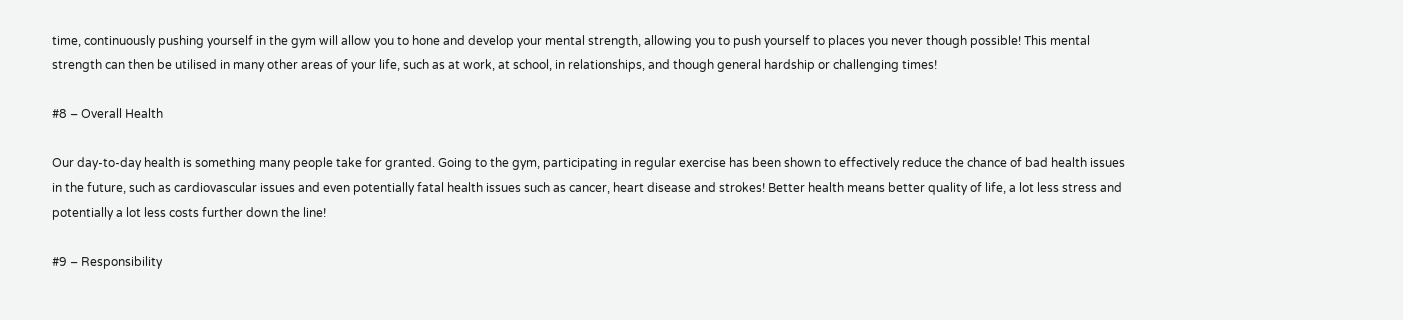time, continuously pushing yourself in the gym will allow you to hone and develop your mental strength, allowing you to push yourself to places you never though possible! This mental strength can then be utilised in many other areas of your life, such as at work, at school, in relationships, and though general hardship or challenging times!

#8 – Overall Health

Our day-to-day health is something many people take for granted. Going to the gym, participating in regular exercise has been shown to effectively reduce the chance of bad health issues in the future, such as cardiovascular issues and even potentially fatal health issues such as cancer, heart disease and strokes! Better health means better quality of life, a lot less stress and potentially a lot less costs further down the line!

#9 – Responsibility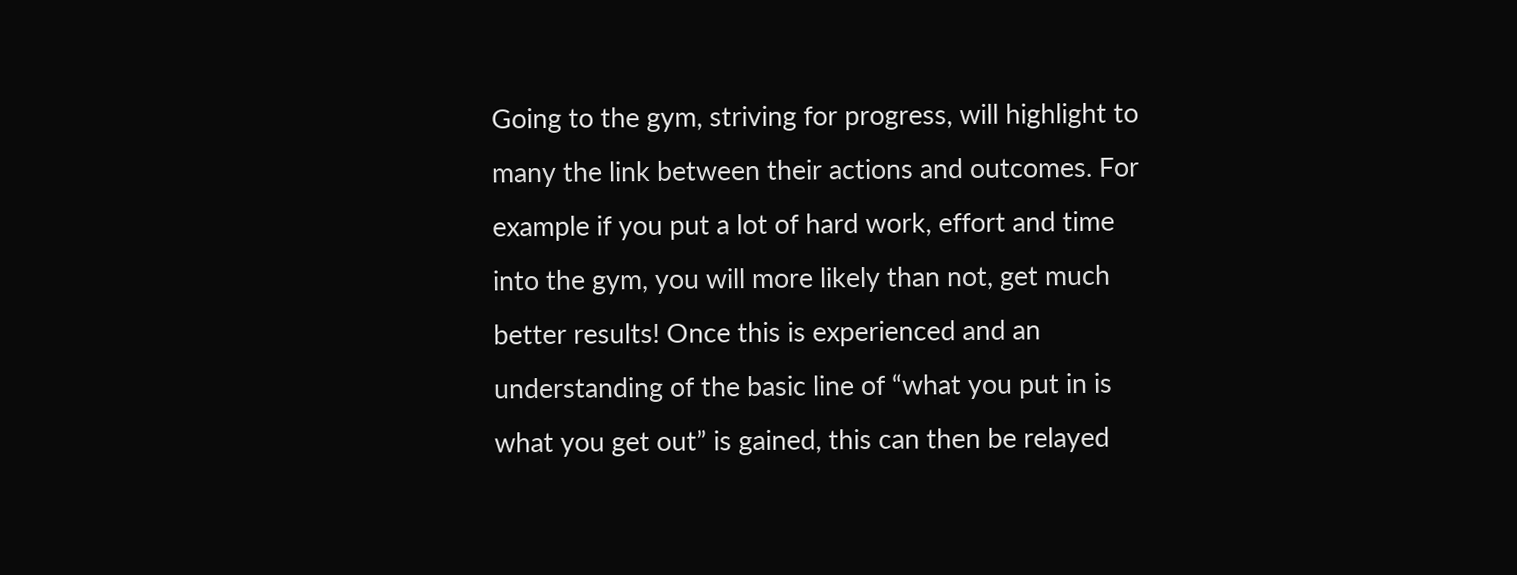Going to the gym, striving for progress, will highlight to many the link between their actions and outcomes. For example if you put a lot of hard work, effort and time into the gym, you will more likely than not, get much better results! Once this is experienced and an understanding of the basic line of “what you put in is what you get out” is gained, this can then be relayed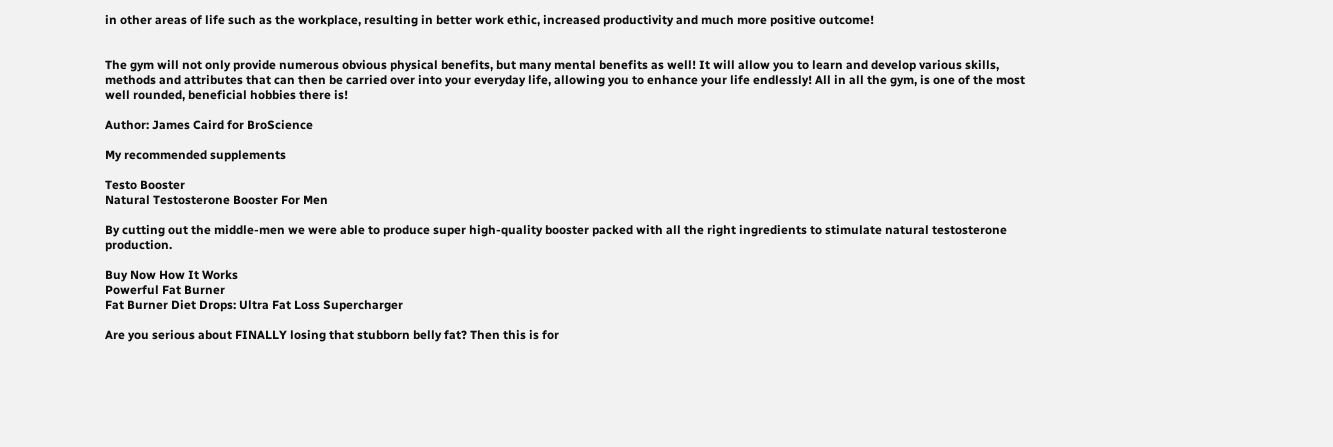in other areas of life such as the workplace, resulting in better work ethic, increased productivity and much more positive outcome!


The gym will not only provide numerous obvious physical benefits, but many mental benefits as well! It will allow you to learn and develop various skills, methods and attributes that can then be carried over into your everyday life, allowing you to enhance your life endlessly! All in all the gym, is one of the most well rounded, beneficial hobbies there is!

Author: James Caird for BroScience

My recommended supplements

Testo Booster
Natural Testosterone Booster For Men

By cutting out the middle-men we were able to produce super high-quality booster packed with all the right ingredients to stimulate natural testosterone production.

Buy Now How It Works
Powerful Fat Burner
Fat Burner Diet Drops: Ultra Fat Loss Supercharger

Are you serious about FINALLY losing that stubborn belly fat? Then this is for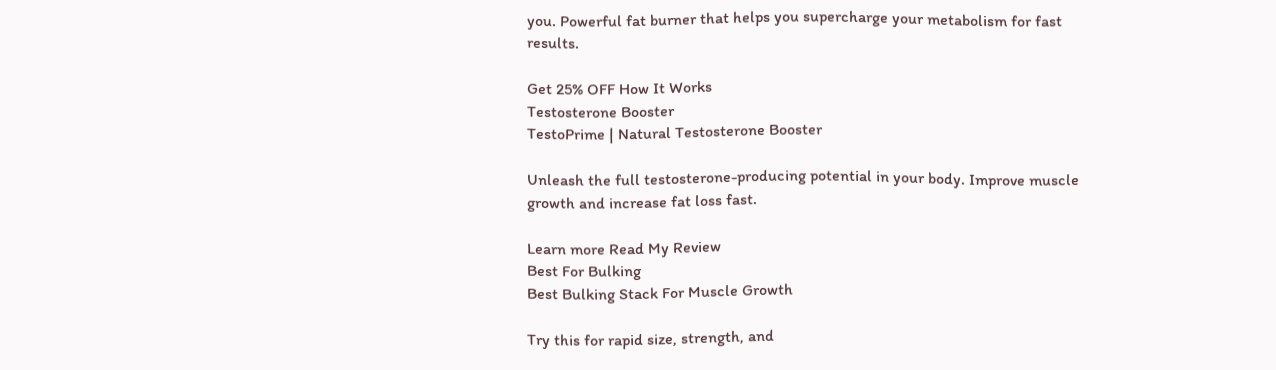you. Powerful fat burner that helps you supercharge your metabolism for fast results.

Get 25% OFF How It Works
Testosterone Booster
TestoPrime | Natural Testosterone Booster

Unleash the full testosterone-producing potential in your body. Improve muscle growth and increase fat loss fast.

Learn more Read My Review
Best For Bulking
Best Bulking Stack For Muscle Growth

Try this for rapid size, strength, and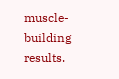muscle-building results.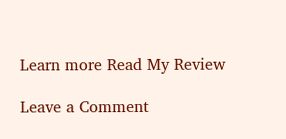Learn more Read My Review

Leave a Comment